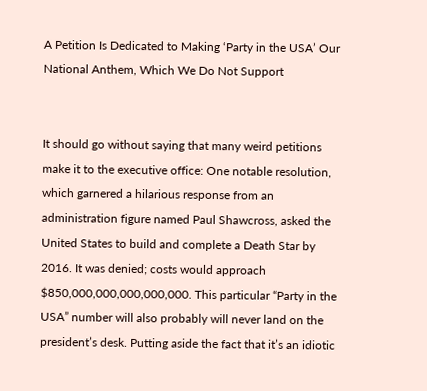A Petition Is Dedicated to Making ‘Party in the USA’ Our National Anthem, Which We Do Not Support


It should go without saying that many weird petitions make it to the executive office: One notable resolution, which garnered a hilarious response from an administration figure named Paul Shawcross, asked the United States to build and complete a Death Star by 2016. It was denied; costs would approach $850,000,000,000,000,000. This particular “Party in the USA” number will also probably will never land on the president’s desk. Putting aside the fact that it’s an idiotic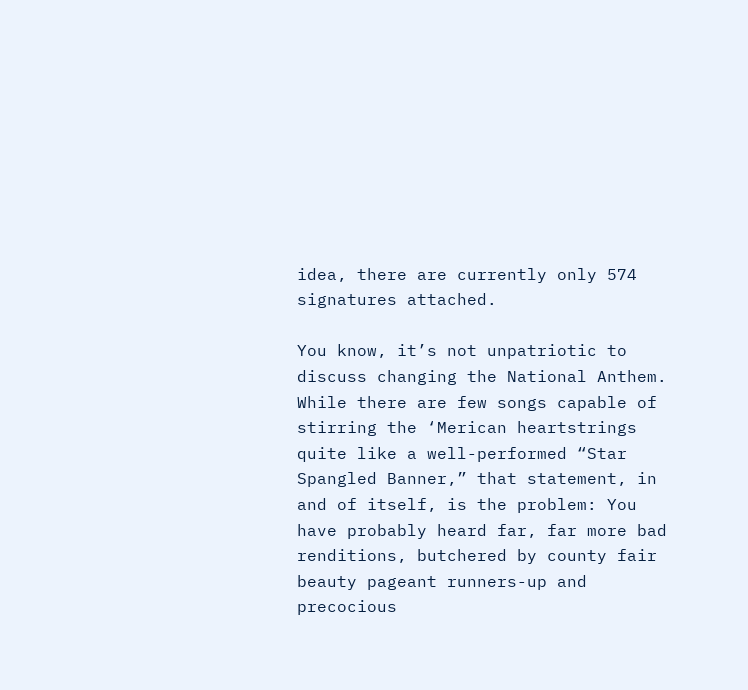idea, there are currently only 574 signatures attached.

You know, it’s not unpatriotic to discuss changing the National Anthem. While there are few songs capable of stirring the ‘Merican heartstrings quite like a well-performed “Star Spangled Banner,” that statement, in and of itself, is the problem: You have probably heard far, far more bad renditions, butchered by county fair beauty pageant runners-up and precocious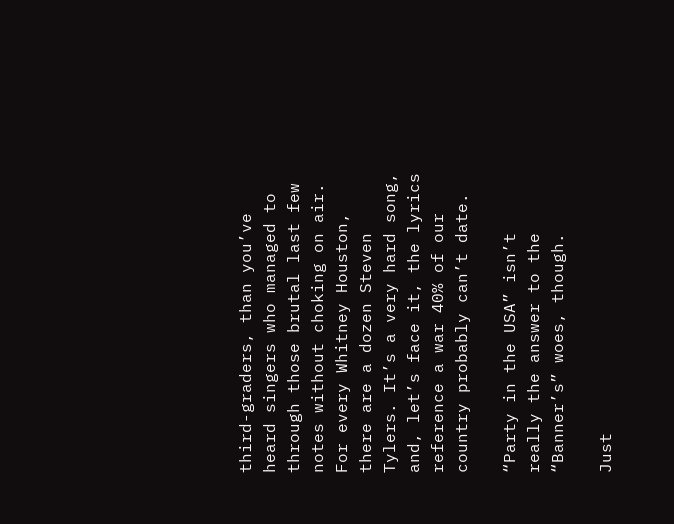third-graders, than you’ve heard singers who managed to through those brutal last few notes without choking on air. For every Whitney Houston, there are a dozen Steven Tylers. It’s a very hard song, and, let’s face it, the lyrics reference a war 40% of our country probably can’t date.

“Party in the USA” isn’t really the answer to the “Banner’s” woes, though.

Just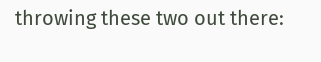throwing these two out there: